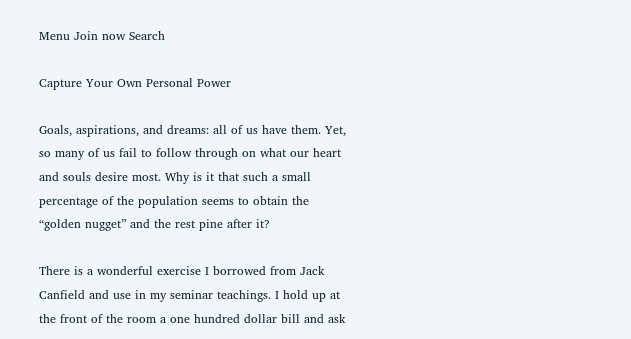Menu Join now Search

Capture Your Own Personal Power

Goals, aspirations, and dreams: all of us have them. Yet, so many of us fail to follow through on what our heart and souls desire most. Why is it that such a small percentage of the population seems to obtain the “golden nugget” and the rest pine after it?

There is a wonderful exercise I borrowed from Jack Canfield and use in my seminar teachings. I hold up at the front of the room a one hundred dollar bill and ask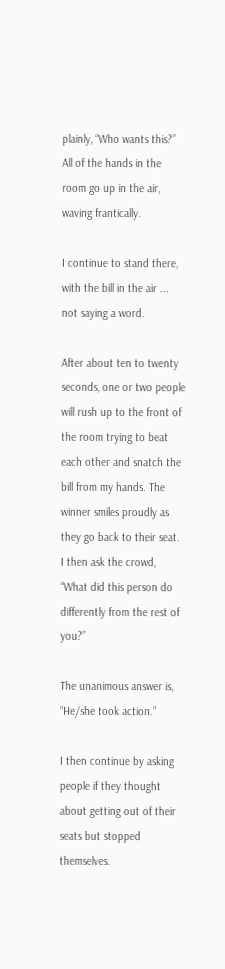plainly, “Who wants this?” All of the hands in the room go up in the air, waving frantically.

I continue to stand there, with the bill in the air ... not saying a word.

After about ten to twenty seconds, one or two people will rush up to the front of the room trying to beat each other and snatch the bill from my hands. The winner smiles proudly as they go back to their seat. I then ask the crowd, “What did this person do differently from the rest of you?”

The unanimous answer is, “He/she took action.”

I then continue by asking people if they thought about getting out of their seats but stopped themselves.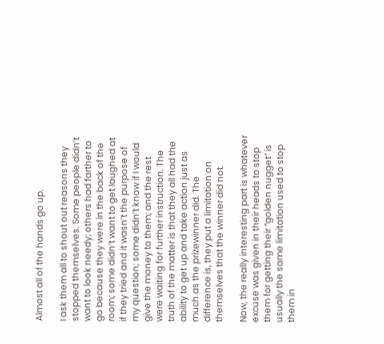Almost all of the hands go up.

I ask them all to shout out reasons they stopped themselves. Some people didn’t want to look needy; others had farther to go because they were in the back of the room; some didn’t want to get laughed at if they tried and it wasn’t the purpose of my question; some didn’t know if I would give the money to them; and the rest were waiting for further instruction. The truth of the matter is that they all had the ability to get up and take action just as much as the prizewinner did. The difference is, they put a limitation on themselves that the winner did not.

Now, the really interesting part is whatever excuse was given in their heads to stop them for getting their “golden nugget” is usually the same limitation used to stop them in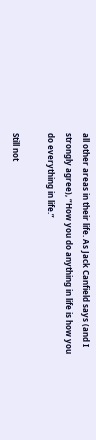all other areas in their life. As Jack Canfield says (and I strongly agree), “How you do anything in life is how you do everything in life.”

Still not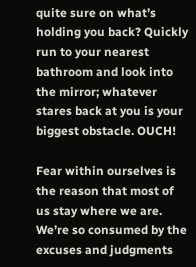quite sure on what’s holding you back? Quickly run to your nearest bathroom and look into the mirror; whatever stares back at you is your biggest obstacle. OUCH!

Fear within ourselves is the reason that most of us stay where we are. We’re so consumed by the excuses and judgments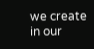we create in our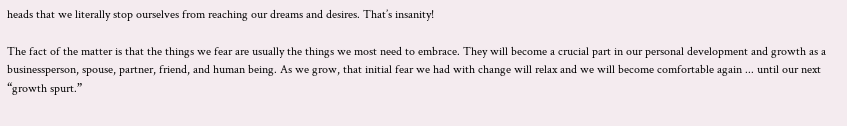heads that we literally stop ourselves from reaching our dreams and desires. That’s insanity!

The fact of the matter is that the things we fear are usually the things we most need to embrace. They will become a crucial part in our personal development and growth as a businessperson, spouse, partner, friend, and human being. As we grow, that initial fear we had with change will relax and we will become comfortable again ... until our next “growth spurt.”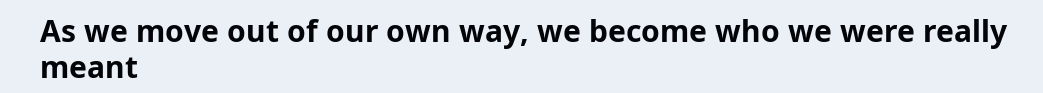As we move out of our own way, we become who we were really meant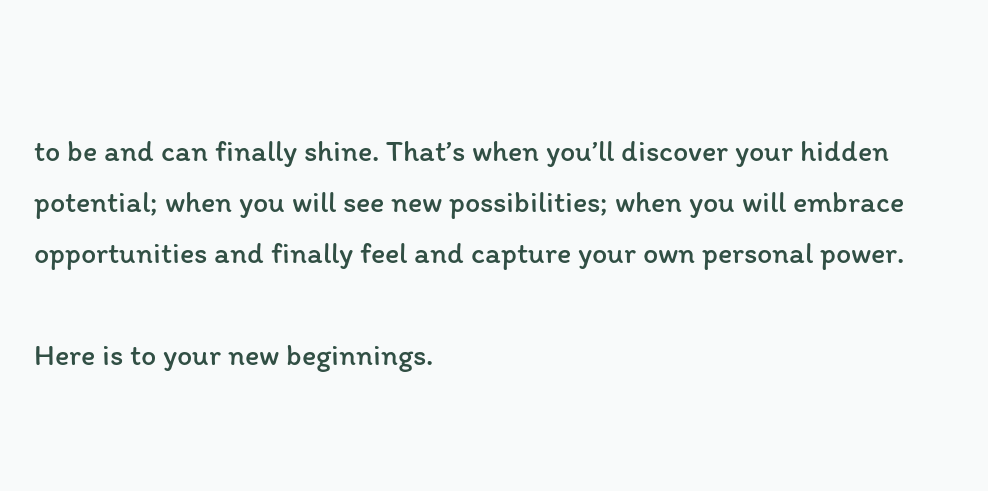to be and can finally shine. That’s when you’ll discover your hidden potential; when you will see new possibilities; when you will embrace opportunities and finally feel and capture your own personal power.

Here is to your new beginnings.